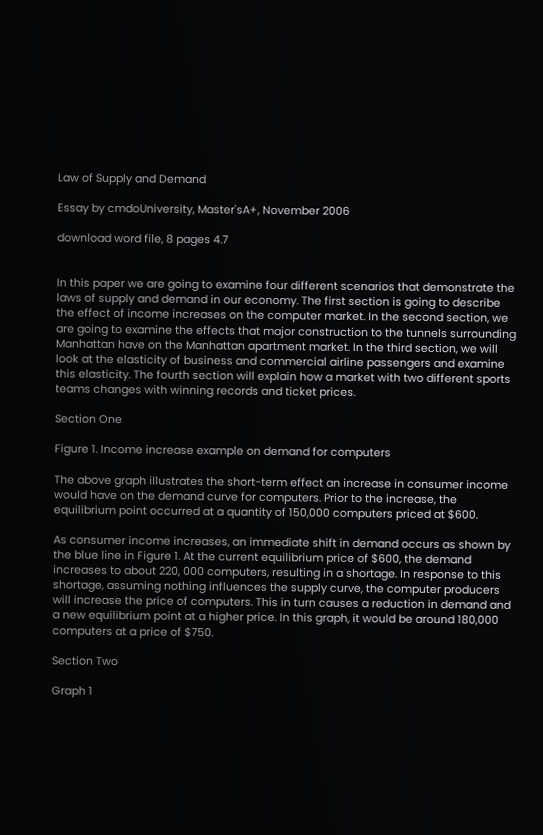Law of Supply and Demand

Essay by cmdoUniversity, Master'sA+, November 2006

download word file, 8 pages 4.7


In this paper we are going to examine four different scenarios that demonstrate the laws of supply and demand in our economy. The first section is going to describe the effect of income increases on the computer market. In the second section, we are going to examine the effects that major construction to the tunnels surrounding Manhattan have on the Manhattan apartment market. In the third section, we will look at the elasticity of business and commercial airline passengers and examine this elasticity. The fourth section will explain how a market with two different sports teams changes with winning records and ticket prices.

Section One

Figure 1. Income increase example on demand for computers

The above graph illustrates the short-term effect an increase in consumer income would have on the demand curve for computers. Prior to the increase, the equilibrium point occurred at a quantity of 150,000 computers priced at $600.

As consumer income increases, an immediate shift in demand occurs as shown by the blue line in Figure 1. At the current equilibrium price of $600, the demand increases to about 220, 000 computers, resulting in a shortage. In response to this shortage, assuming nothing influences the supply curve, the computer producers will increase the price of computers. This in turn causes a reduction in demand and a new equilibrium point at a higher price. In this graph, it would be around 180,000 computers at a price of $750.

Section Two

Graph 1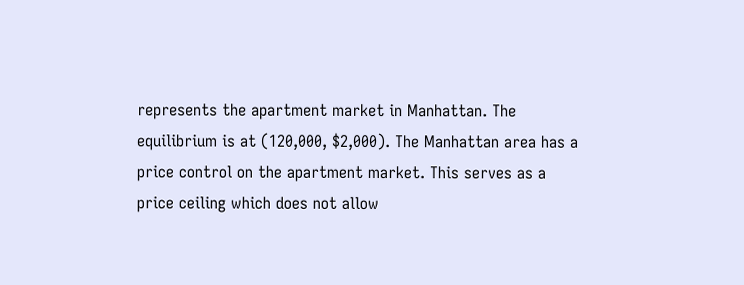represents the apartment market in Manhattan. The equilibrium is at (120,000, $2,000). The Manhattan area has a price control on the apartment market. This serves as a price ceiling which does not allow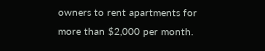owners to rent apartments for more than $2,000 per month.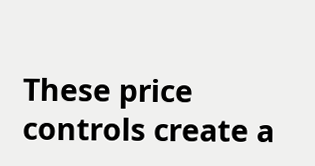These price controls create a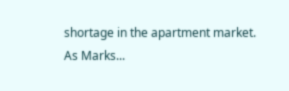shortage in the apartment market. As Marks...